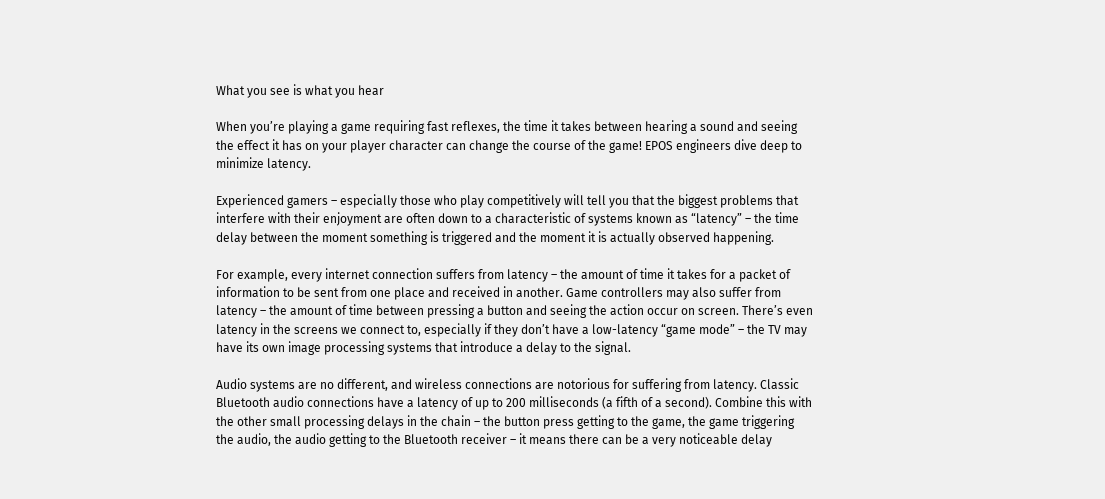What you see is what you hear

When you’re playing a game requiring fast reflexes, the time it takes between hearing a sound and seeing the effect it has on your player character can change the course of the game! EPOS engineers dive deep to minimize latency.

Experienced gamers – especially those who play competitively will tell you that the biggest problems that interfere with their enjoyment are often down to a characteristic of systems known as “latency” – the time delay between the moment something is triggered and the moment it is actually observed happening.

For example, every internet connection suffers from latency – the amount of time it takes for a packet of information to be sent from one place and received in another. Game controllers may also suffer from latency – the amount of time between pressing a button and seeing the action occur on screen. There’s even latency in the screens we connect to, especially if they don’t have a low-latency “game mode” – the TV may have its own image processing systems that introduce a delay to the signal.

Audio systems are no different, and wireless connections are notorious for suffering from latency. Classic Bluetooth audio connections have a latency of up to 200 milliseconds (a fifth of a second). Combine this with the other small processing delays in the chain – the button press getting to the game, the game triggering the audio, the audio getting to the Bluetooth receiver – it means there can be a very noticeable delay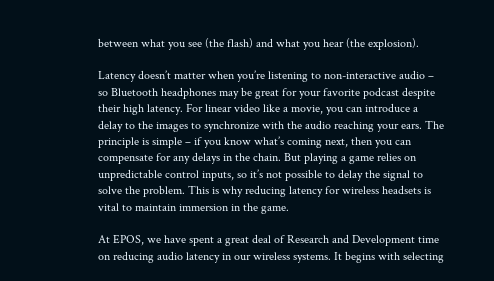between what you see (the flash) and what you hear (the explosion).

Latency doesn’t matter when you’re listening to non-interactive audio – so Bluetooth headphones may be great for your favorite podcast despite their high latency. For linear video like a movie, you can introduce a delay to the images to synchronize with the audio reaching your ears. The principle is simple – if you know what’s coming next, then you can compensate for any delays in the chain. But playing a game relies on unpredictable control inputs, so it’s not possible to delay the signal to solve the problem. This is why reducing latency for wireless headsets is vital to maintain immersion in the game.

At EPOS, we have spent a great deal of Research and Development time on reducing audio latency in our wireless systems. It begins with selecting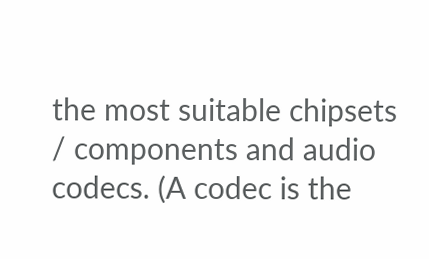the most suitable chipsets / components and audio codecs. (A codec is the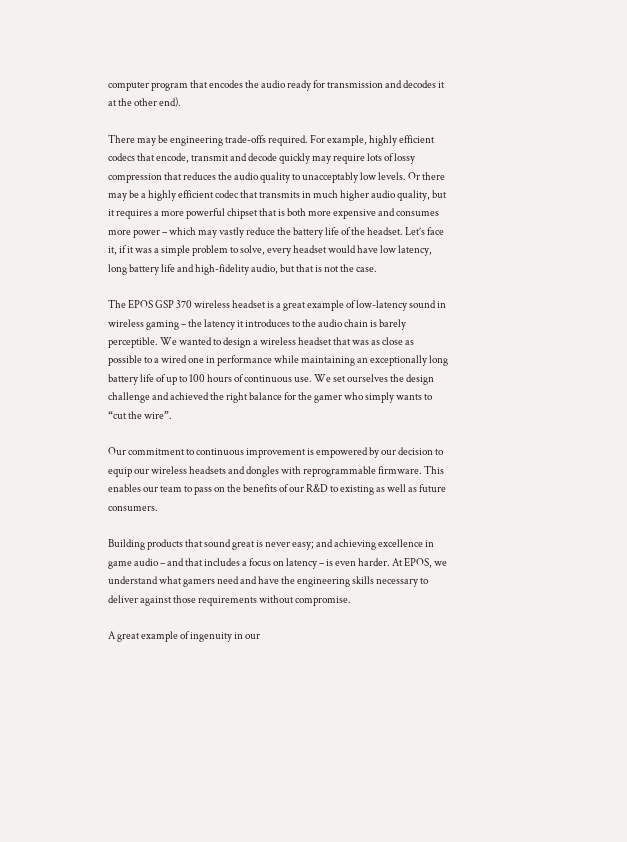computer program that encodes the audio ready for transmission and decodes it at the other end).

There may be engineering trade-offs required. For example, highly efficient codecs that encode, transmit and decode quickly may require lots of lossy compression that reduces the audio quality to unacceptably low levels. Or there may be a highly efficient codec that transmits in much higher audio quality, but it requires a more powerful chipset that is both more expensive and consumes more power – which may vastly reduce the battery life of the headset. Let’s face it, if it was a simple problem to solve, every headset would have low latency, long battery life and high-fidelity audio, but that is not the case.

The EPOS GSP 370 wireless headset is a great example of low-latency sound in wireless gaming – the latency it introduces to the audio chain is barely perceptible. We wanted to design a wireless headset that was as close as possible to a wired one in performance while maintaining an exceptionally long battery life of up to 100 hours of continuous use. We set ourselves the design challenge and achieved the right balance for the gamer who simply wants to “cut the wire”.

Our commitment to continuous improvement is empowered by our decision to equip our wireless headsets and dongles with reprogrammable firmware. This enables our team to pass on the benefits of our R&D to existing as well as future consumers.

Building products that sound great is never easy; and achieving excellence in game audio – and that includes a focus on latency – is even harder. At EPOS, we understand what gamers need and have the engineering skills necessary to deliver against those requirements without compromise.

A great example of ingenuity in our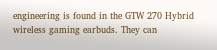engineering is found in the GTW 270 Hybrid wireless gaming earbuds. They can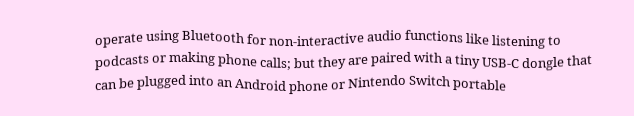operate using Bluetooth for non-interactive audio functions like listening to podcasts or making phone calls; but they are paired with a tiny USB-C dongle that can be plugged into an Android phone or Nintendo Switch portable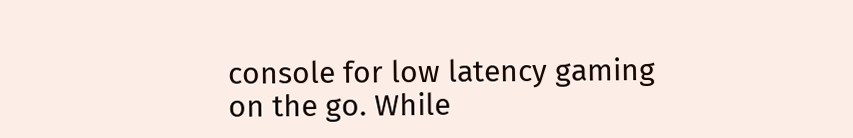console for low latency gaming on the go. While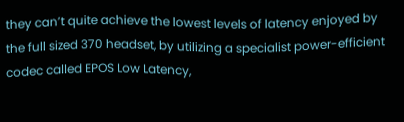they can’t quite achieve the lowest levels of latency enjoyed by the full sized 370 headset, by utilizing a specialist power-efficient codec called EPOS Low Latency,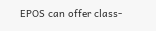EPOS can offer class-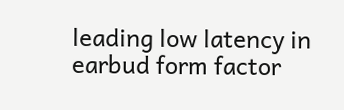leading low latency in earbud form factor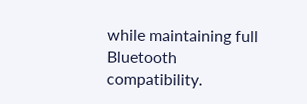while maintaining full Bluetooth compatibility.